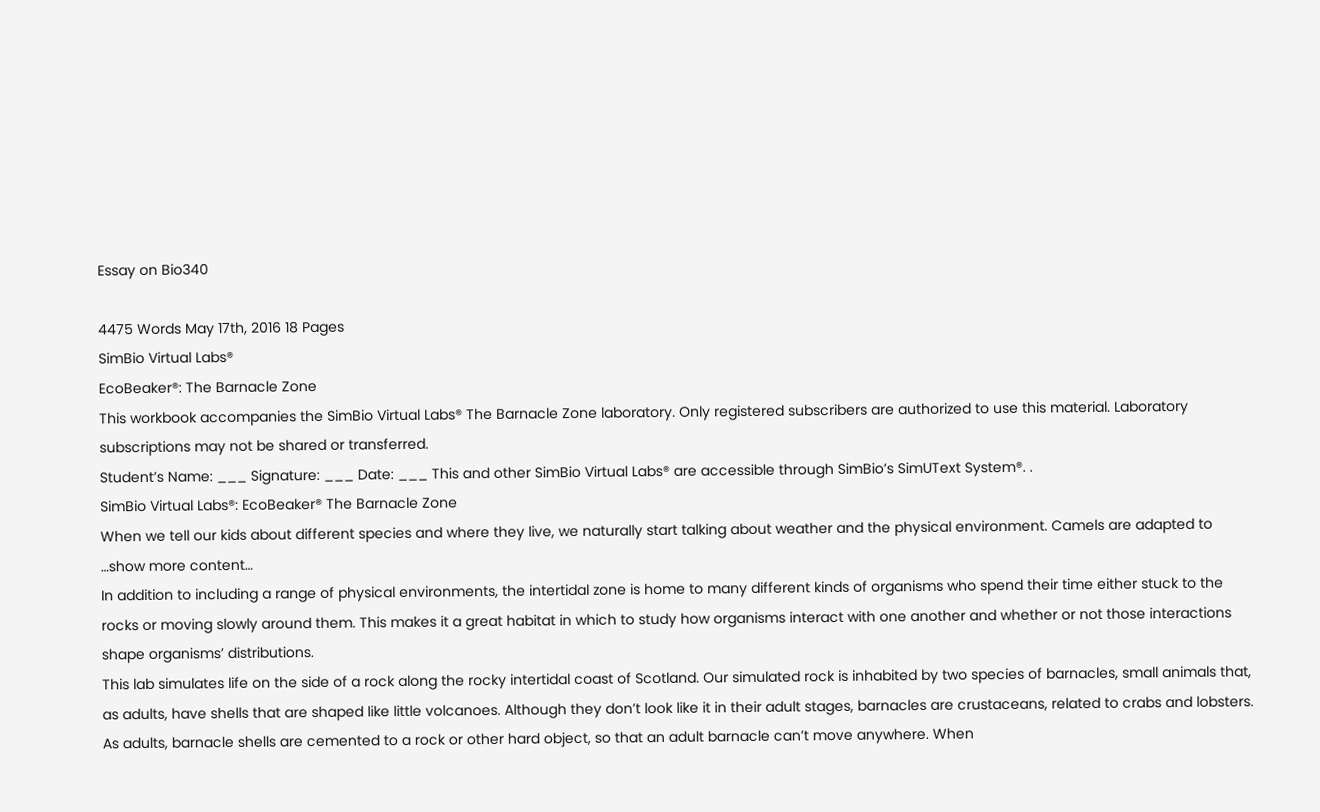Essay on Bio340

4475 Words May 17th, 2016 18 Pages
SimBio Virtual Labs®
EcoBeaker®: The Barnacle Zone
This workbook accompanies the SimBio Virtual Labs® The Barnacle Zone laboratory. Only registered subscribers are authorized to use this material. Laboratory subscriptions may not be shared or transferred.
Student’s Name: ___ Signature: ___ Date: ___ This and other SimBio Virtual Labs® are accessible through SimBio’s SimUText System®. .
SimBio Virtual Labs®: EcoBeaker® The Barnacle Zone
When we tell our kids about different species and where they live, we naturally start talking about weather and the physical environment. Camels are adapted to
…show more content…
In addition to including a range of physical environments, the intertidal zone is home to many different kinds of organisms who spend their time either stuck to the rocks or moving slowly around them. This makes it a great habitat in which to study how organisms interact with one another and whether or not those interactions shape organisms’ distributions.
This lab simulates life on the side of a rock along the rocky intertidal coast of Scotland. Our simulated rock is inhabited by two species of barnacles, small animals that, as adults, have shells that are shaped like little volcanoes. Although they don’t look like it in their adult stages, barnacles are crustaceans, related to crabs and lobsters. As adults, barnacle shells are cemented to a rock or other hard object, so that an adult barnacle can’t move anywhere. When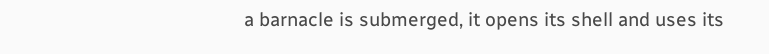a barnacle is submerged, it opens its shell and uses its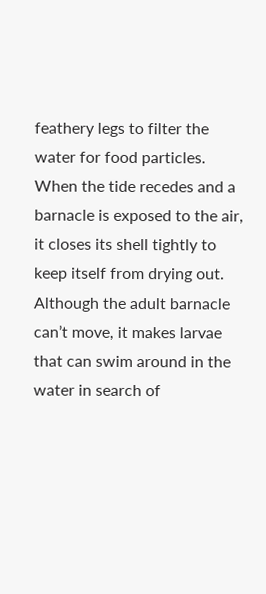feathery legs to filter the water for food particles. When the tide recedes and a barnacle is exposed to the air, it closes its shell tightly to keep itself from drying out. Although the adult barnacle can’t move, it makes larvae that can swim around in the water in search of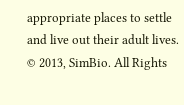appropriate places to settle and live out their adult lives. © 2013, SimBio. All Rights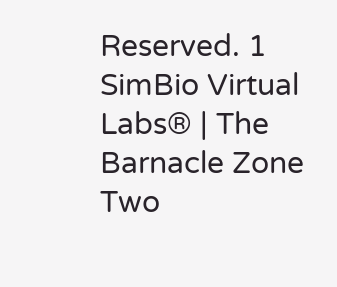Reserved. 1
SimBio Virtual Labs® | The Barnacle Zone
Two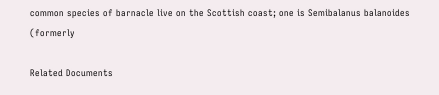common species of barnacle live on the Scottish coast; one is Semibalanus balanoides (formerly

Related Documents